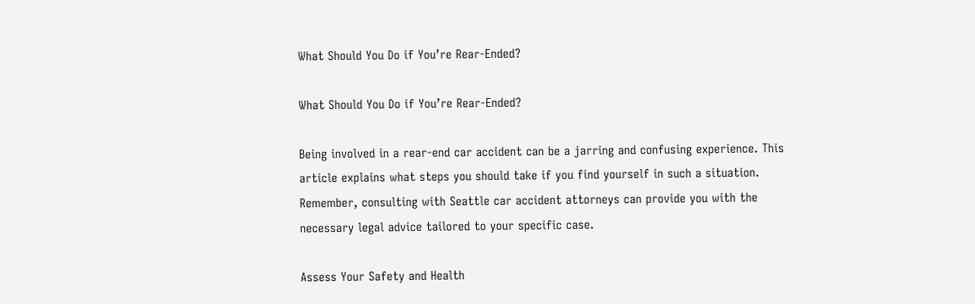What Should You Do if You’re Rear-Ended?

What Should You Do if You’re Rear-Ended?

Being involved in a rear-end car accident can be a jarring and confusing experience. This article explains what steps you should take if you find yourself in such a situation. Remember, consulting with Seattle car accident attorneys can provide you with the necessary legal advice tailored to your specific case.

Assess Your Safety and Health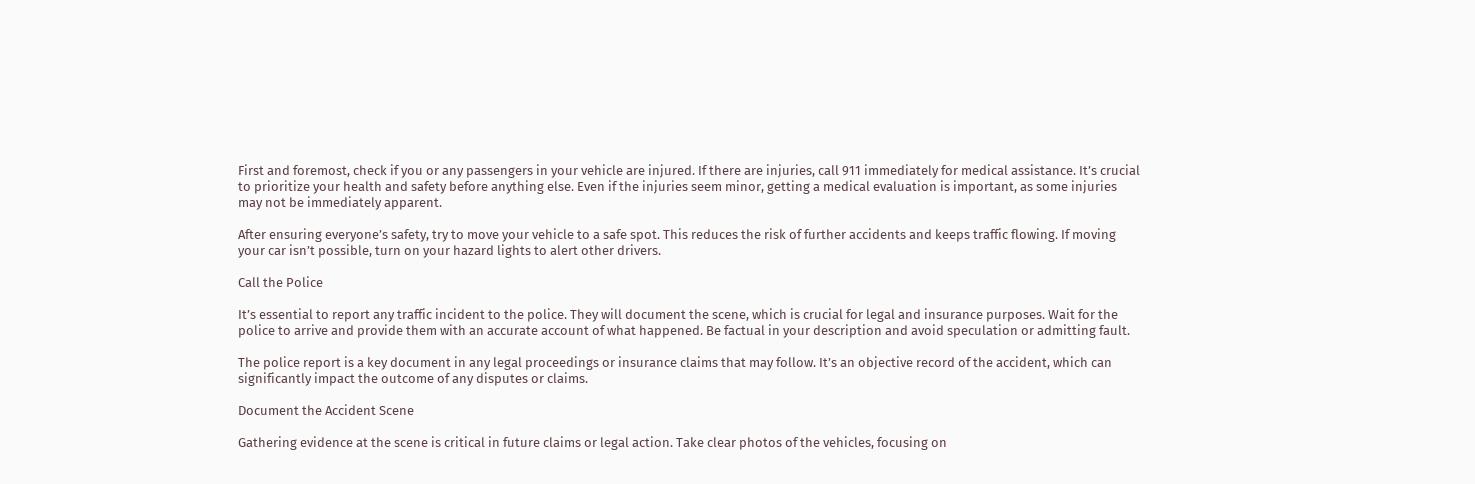First and foremost, check if you or any passengers in your vehicle are injured. If there are injuries, call 911 immediately for medical assistance. It’s crucial to prioritize your health and safety before anything else. Even if the injuries seem minor, getting a medical evaluation is important, as some injuries may not be immediately apparent.

After ensuring everyone’s safety, try to move your vehicle to a safe spot. This reduces the risk of further accidents and keeps traffic flowing. If moving your car isn’t possible, turn on your hazard lights to alert other drivers.

Call the Police

It’s essential to report any traffic incident to the police. They will document the scene, which is crucial for legal and insurance purposes. Wait for the police to arrive and provide them with an accurate account of what happened. Be factual in your description and avoid speculation or admitting fault.

The police report is a key document in any legal proceedings or insurance claims that may follow. It’s an objective record of the accident, which can significantly impact the outcome of any disputes or claims.

Document the Accident Scene

Gathering evidence at the scene is critical in future claims or legal action. Take clear photos of the vehicles, focusing on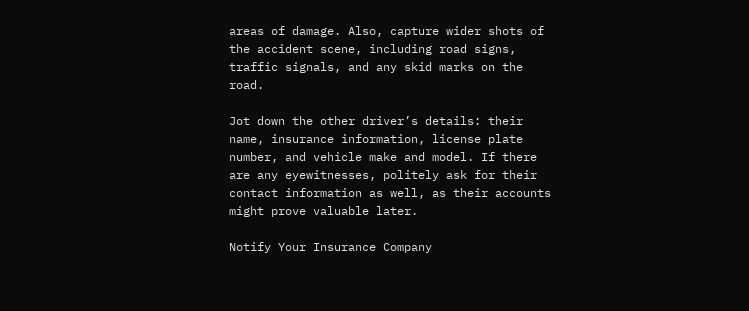areas of damage. Also, capture wider shots of the accident scene, including road signs, traffic signals, and any skid marks on the road.

Jot down the other driver’s details: their name, insurance information, license plate number, and vehicle make and model. If there are any eyewitnesses, politely ask for their contact information as well, as their accounts might prove valuable later.

Notify Your Insurance Company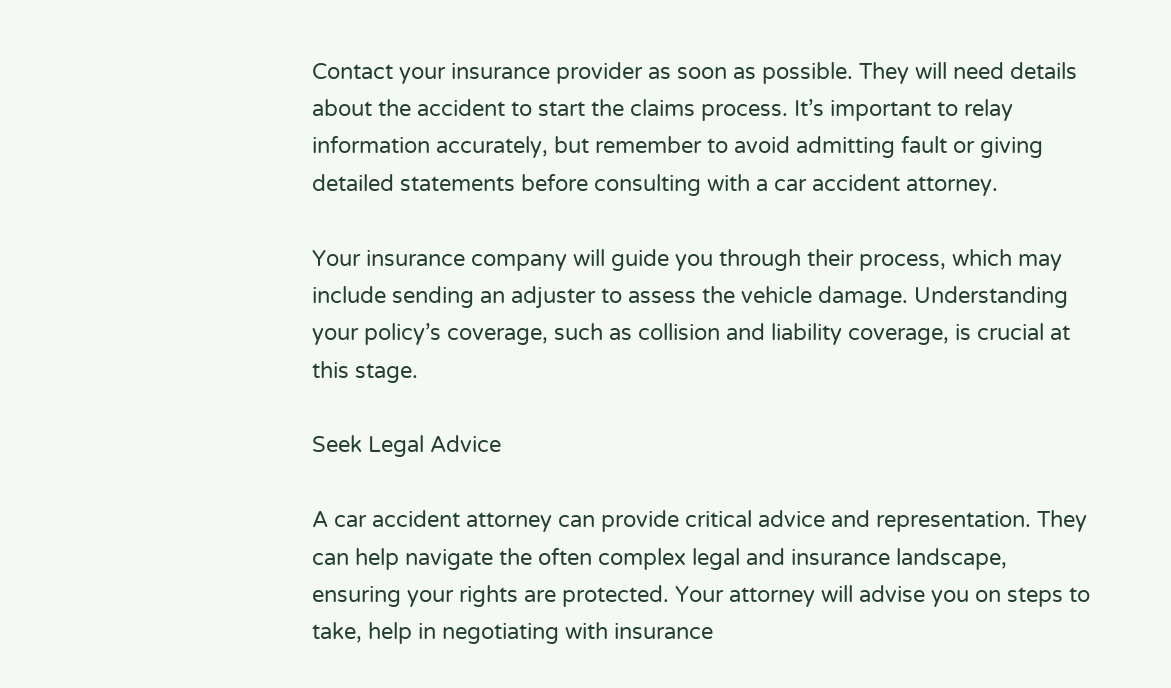Contact your insurance provider as soon as possible. They will need details about the accident to start the claims process. It’s important to relay information accurately, but remember to avoid admitting fault or giving detailed statements before consulting with a car accident attorney.

Your insurance company will guide you through their process, which may include sending an adjuster to assess the vehicle damage. Understanding your policy’s coverage, such as collision and liability coverage, is crucial at this stage.

Seek Legal Advice

A car accident attorney can provide critical advice and representation. They can help navigate the often complex legal and insurance landscape, ensuring your rights are protected. Your attorney will advise you on steps to take, help in negotiating with insurance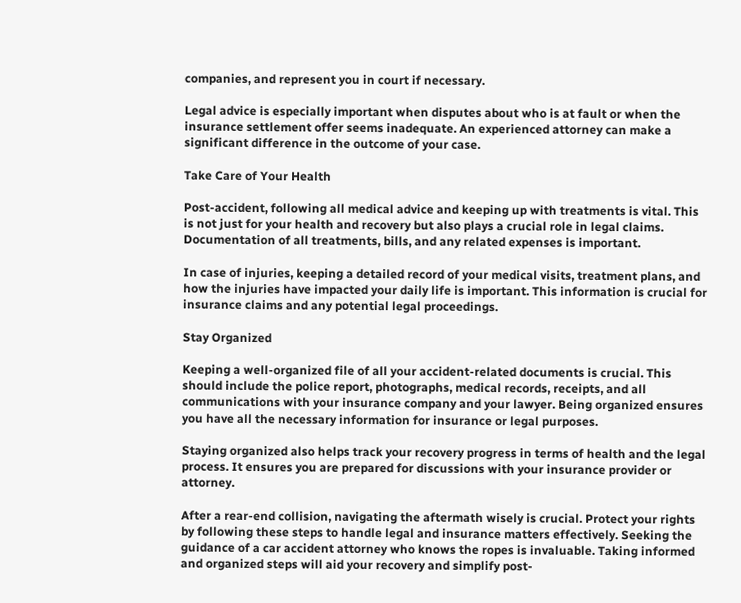companies, and represent you in court if necessary.

Legal advice is especially important when disputes about who is at fault or when the insurance settlement offer seems inadequate. An experienced attorney can make a significant difference in the outcome of your case.

Take Care of Your Health

Post-accident, following all medical advice and keeping up with treatments is vital. This is not just for your health and recovery but also plays a crucial role in legal claims. Documentation of all treatments, bills, and any related expenses is important.

In case of injuries, keeping a detailed record of your medical visits, treatment plans, and how the injuries have impacted your daily life is important. This information is crucial for insurance claims and any potential legal proceedings.

Stay Organized

Keeping a well-organized file of all your accident-related documents is crucial. This should include the police report, photographs, medical records, receipts, and all communications with your insurance company and your lawyer. Being organized ensures you have all the necessary information for insurance or legal purposes.

Staying organized also helps track your recovery progress in terms of health and the legal process. It ensures you are prepared for discussions with your insurance provider or attorney.

After a rear-end collision, navigating the aftermath wisely is crucial. Protect your rights by following these steps to handle legal and insurance matters effectively. Seeking the guidance of a car accident attorney who knows the ropes is invaluable. Taking informed and organized steps will aid your recovery and simplify post-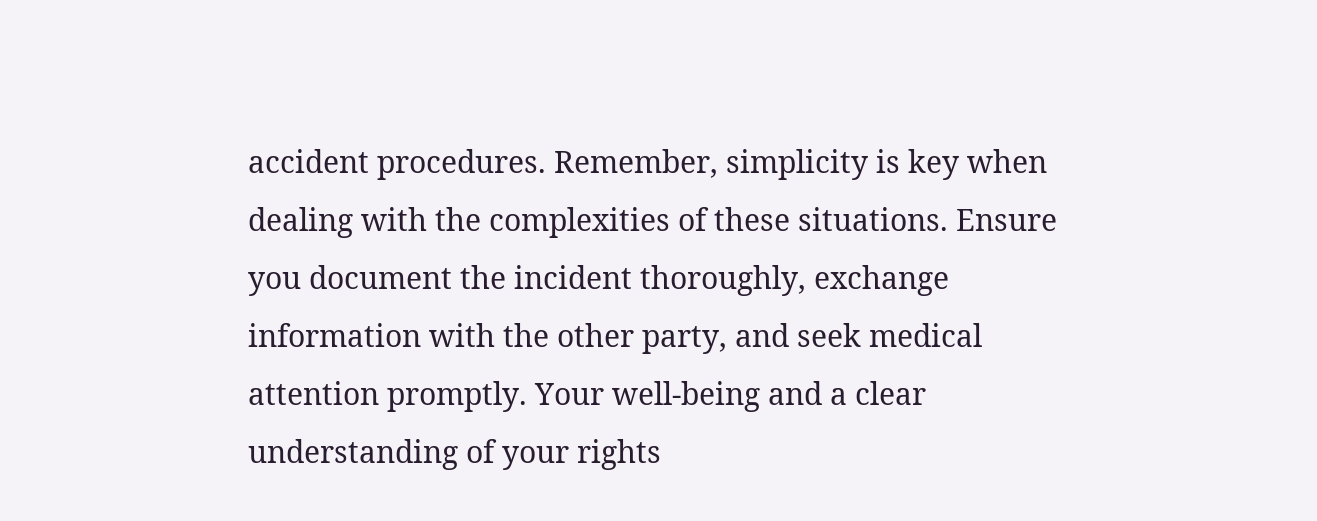accident procedures. Remember, simplicity is key when dealing with the complexities of these situations. Ensure you document the incident thoroughly, exchange information with the other party, and seek medical attention promptly. Your well-being and a clear understanding of your rights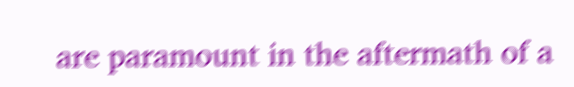are paramount in the aftermath of a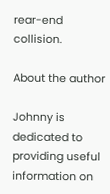rear-end collision.

About the author

Johnny is dedicated to providing useful information on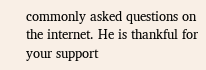commonly asked questions on the internet. He is thankful for your support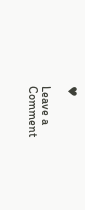♥

Leave a Comment